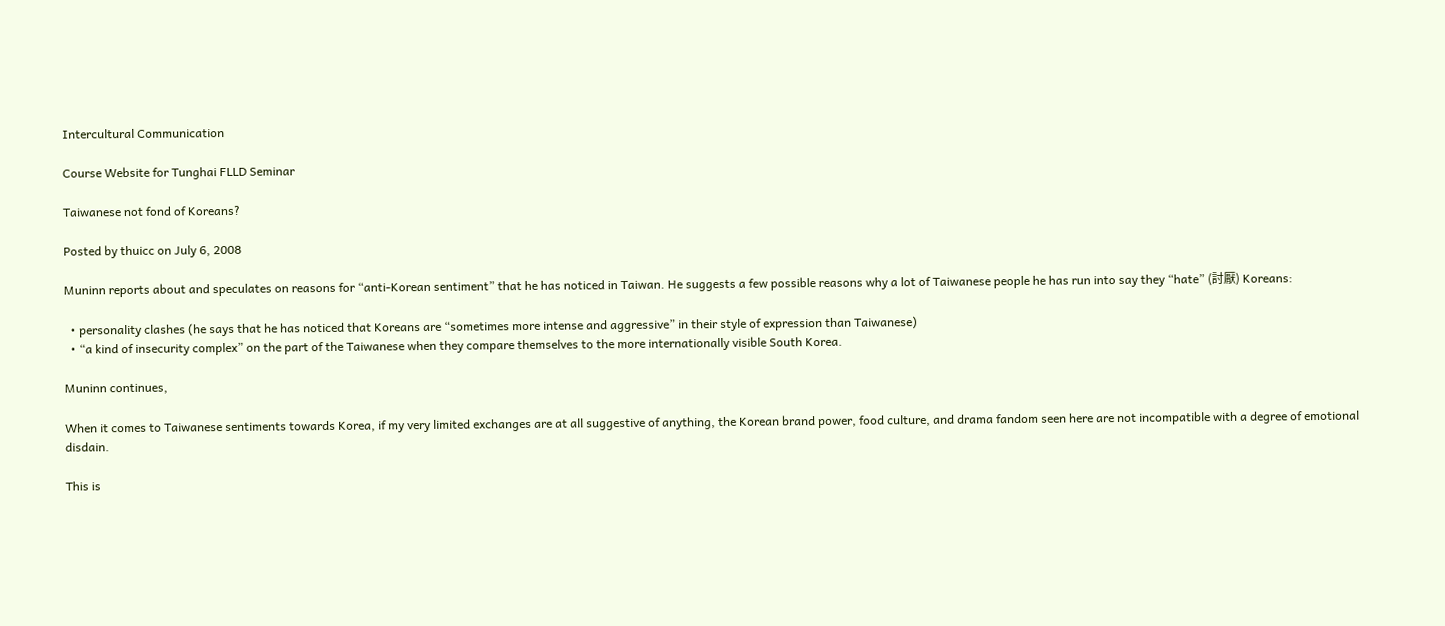Intercultural Communication

Course Website for Tunghai FLLD Seminar

Taiwanese not fond of Koreans?

Posted by thuicc on July 6, 2008

Muninn reports about and speculates on reasons for “anti-Korean sentiment” that he has noticed in Taiwan. He suggests a few possible reasons why a lot of Taiwanese people he has run into say they “hate” (討厭) Koreans:

  • personality clashes (he says that he has noticed that Koreans are “sometimes more intense and aggressive” in their style of expression than Taiwanese)
  • “a kind of insecurity complex” on the part of the Taiwanese when they compare themselves to the more internationally visible South Korea.

Muninn continues,

When it comes to Taiwanese sentiments towards Korea, if my very limited exchanges are at all suggestive of anything, the Korean brand power, food culture, and drama fandom seen here are not incompatible with a degree of emotional disdain.

This is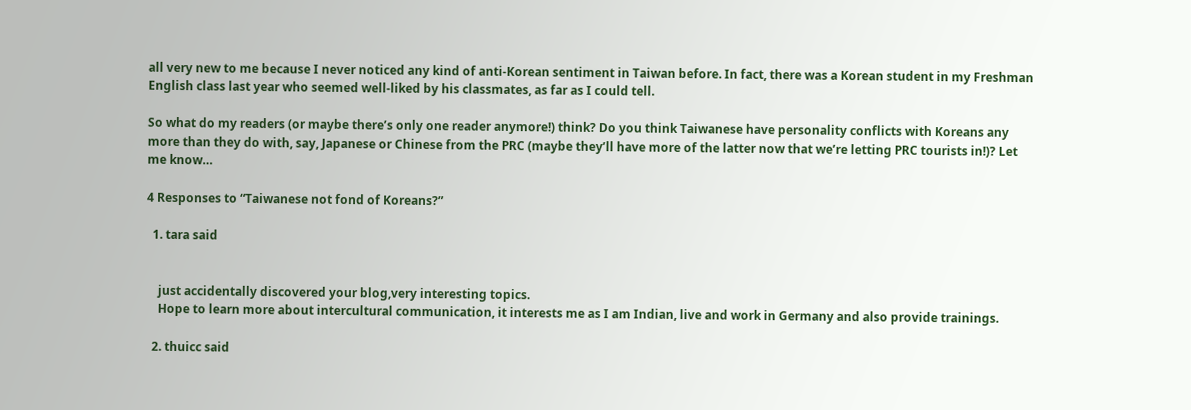all very new to me because I never noticed any kind of anti-Korean sentiment in Taiwan before. In fact, there was a Korean student in my Freshman English class last year who seemed well-liked by his classmates, as far as I could tell.

So what do my readers (or maybe there’s only one reader anymore!) think? Do you think Taiwanese have personality conflicts with Koreans any more than they do with, say, Japanese or Chinese from the PRC (maybe they’ll have more of the latter now that we’re letting PRC tourists in!)? Let me know…

4 Responses to “Taiwanese not fond of Koreans?”

  1. tara said


    just accidentally discovered your blog,very interesting topics.
    Hope to learn more about intercultural communication, it interests me as I am Indian, live and work in Germany and also provide trainings.

  2. thuicc said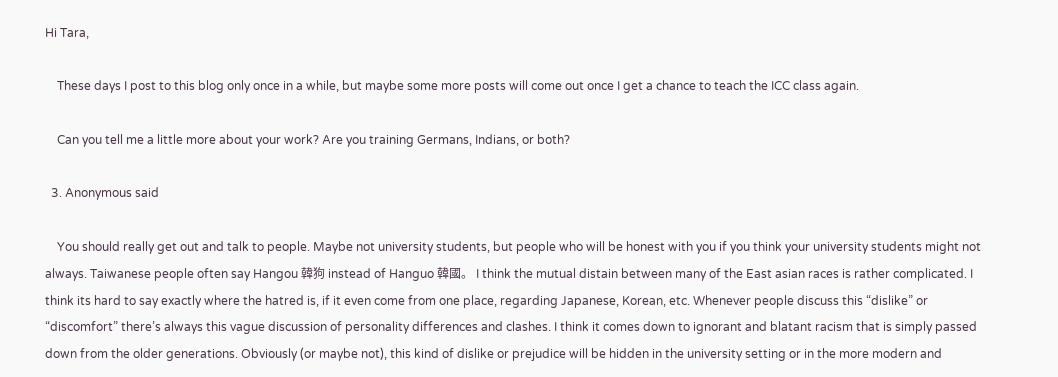Hi Tara,

    These days I post to this blog only once in a while, but maybe some more posts will come out once I get a chance to teach the ICC class again.

    Can you tell me a little more about your work? Are you training Germans, Indians, or both?

  3. Anonymous said

    You should really get out and talk to people. Maybe not university students, but people who will be honest with you if you think your university students might not always. Taiwanese people often say Hangou 韓狗 instead of Hanguo 韓國。 I think the mutual distain between many of the East asian races is rather complicated. I think its hard to say exactly where the hatred is, if it even come from one place, regarding Japanese, Korean, etc. Whenever people discuss this “dislike” or “discomfort” there’s always this vague discussion of personality differences and clashes. I think it comes down to ignorant and blatant racism that is simply passed down from the older generations. Obviously (or maybe not), this kind of dislike or prejudice will be hidden in the university setting or in the more modern and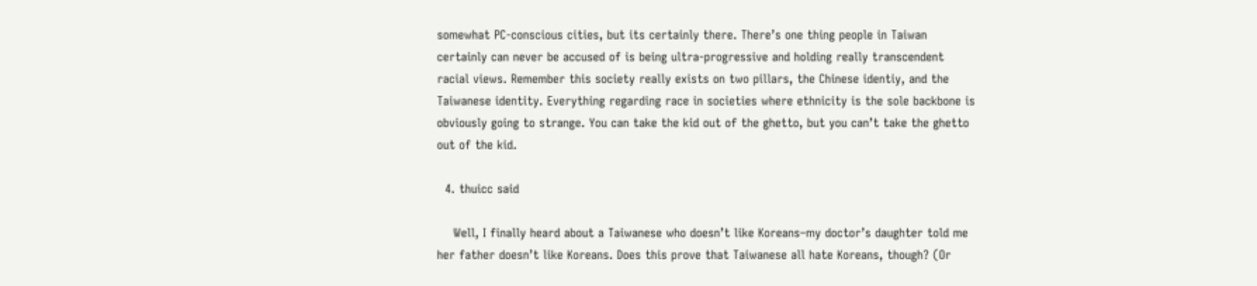somewhat PC-conscious cities, but its certainly there. There’s one thing people in Taiwan certainly can never be accused of is being ultra-progressive and holding really transcendent racial views. Remember this society really exists on two pillars, the Chinese identiy, and the Taiwanese identity. Everything regarding race in societies where ethnicity is the sole backbone is obviously going to strange. You can take the kid out of the ghetto, but you can’t take the ghetto out of the kid.

  4. thuicc said

    Well, I finally heard about a Taiwanese who doesn’t like Koreans–my doctor’s daughter told me her father doesn’t like Koreans. Does this prove that Taiwanese all hate Koreans, though? (Or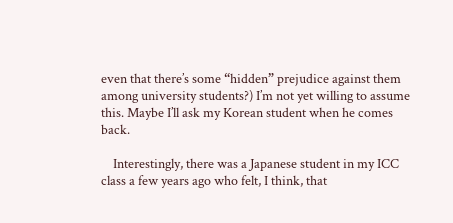even that there’s some “hidden” prejudice against them among university students?) I’m not yet willing to assume this. Maybe I’ll ask my Korean student when he comes back.

    Interestingly, there was a Japanese student in my ICC class a few years ago who felt, I think, that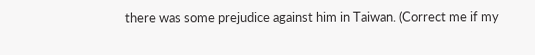there was some prejudice against him in Taiwan. (Correct me if my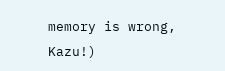memory is wrong, Kazu!)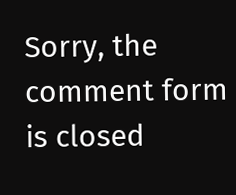Sorry, the comment form is closed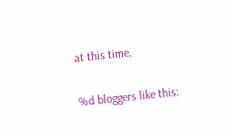at this time.

%d bloggers like this: